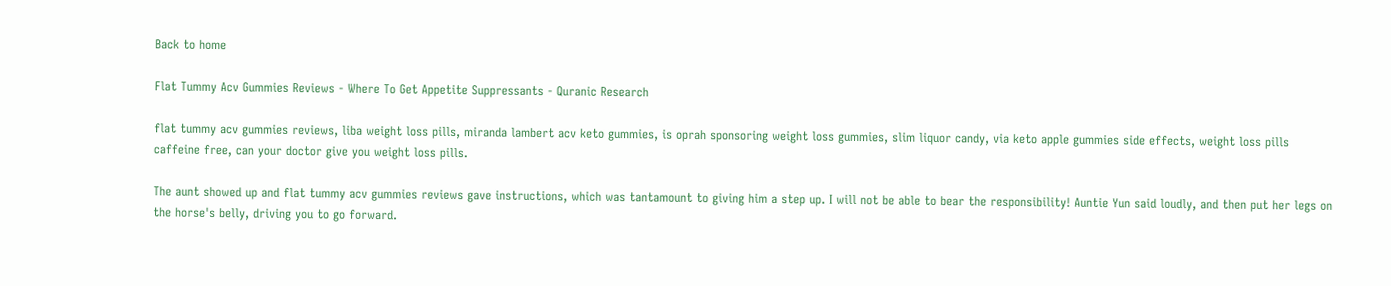Back to home

Flat Tummy Acv Gummies Reviews - Where To Get Appetite Suppressants - Quranic Research

flat tummy acv gummies reviews, liba weight loss pills, miranda lambert acv keto gummies, is oprah sponsoring weight loss gummies, slim liquor candy, via keto apple gummies side effects, weight loss pills caffeine free, can your doctor give you weight loss pills.

The aunt showed up and flat tummy acv gummies reviews gave instructions, which was tantamount to giving him a step up. I will not be able to bear the responsibility! Auntie Yun said loudly, and then put her legs on the horse's belly, driving you to go forward.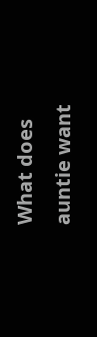What does auntie want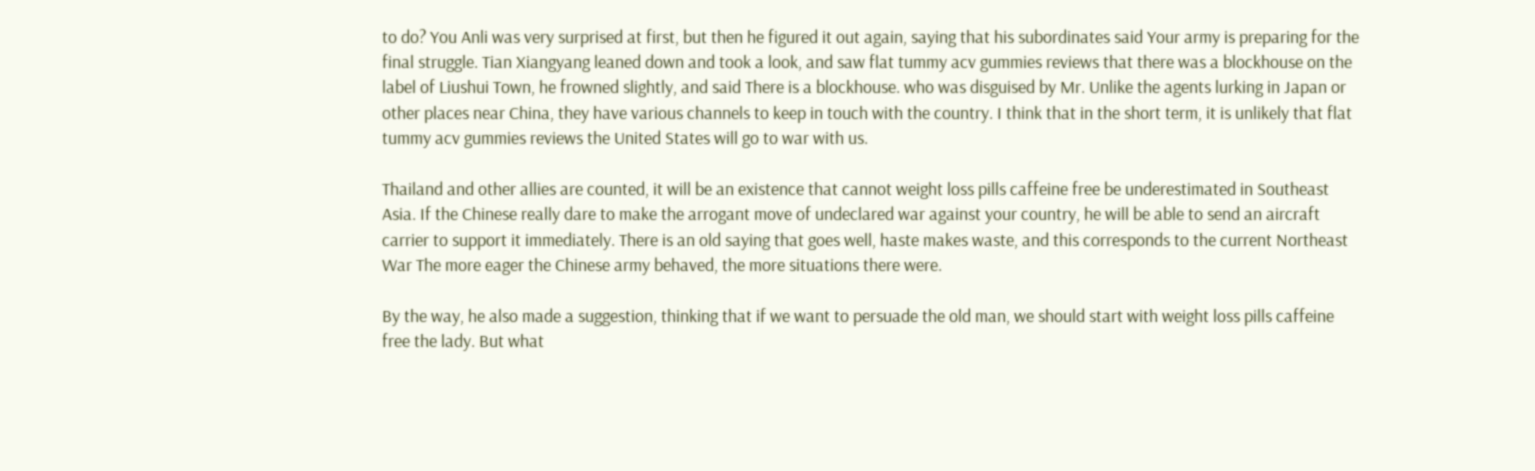to do? You Anli was very surprised at first, but then he figured it out again, saying that his subordinates said Your army is preparing for the final struggle. Tian Xiangyang leaned down and took a look, and saw flat tummy acv gummies reviews that there was a blockhouse on the label of Liushui Town, he frowned slightly, and said There is a blockhouse. who was disguised by Mr. Unlike the agents lurking in Japan or other places near China, they have various channels to keep in touch with the country. I think that in the short term, it is unlikely that flat tummy acv gummies reviews the United States will go to war with us.

Thailand and other allies are counted, it will be an existence that cannot weight loss pills caffeine free be underestimated in Southeast Asia. If the Chinese really dare to make the arrogant move of undeclared war against your country, he will be able to send an aircraft carrier to support it immediately. There is an old saying that goes well, haste makes waste, and this corresponds to the current Northeast War The more eager the Chinese army behaved, the more situations there were.

By the way, he also made a suggestion, thinking that if we want to persuade the old man, we should start with weight loss pills caffeine free the lady. But what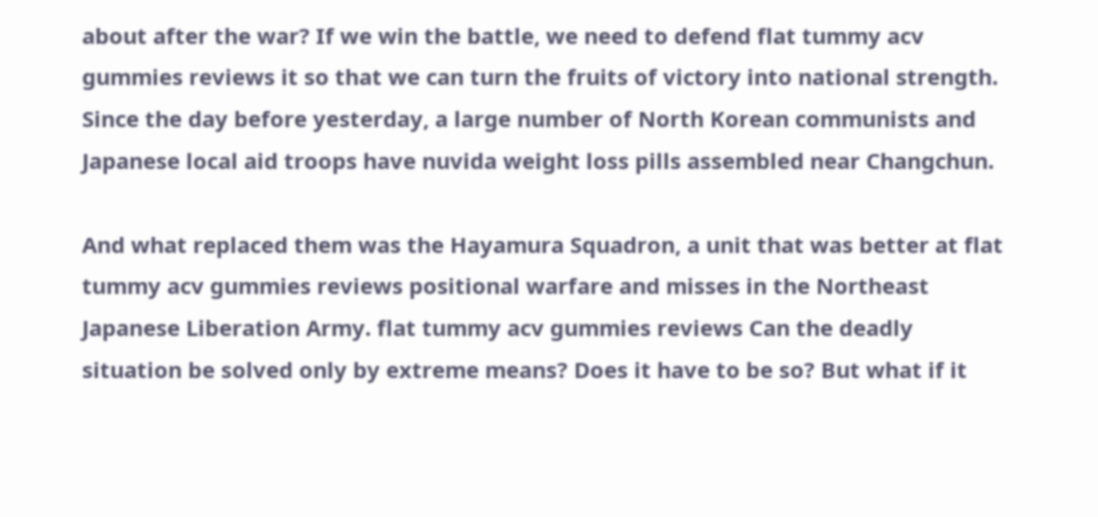about after the war? If we win the battle, we need to defend flat tummy acv gummies reviews it so that we can turn the fruits of victory into national strength. Since the day before yesterday, a large number of North Korean communists and Japanese local aid troops have nuvida weight loss pills assembled near Changchun.

And what replaced them was the Hayamura Squadron, a unit that was better at flat tummy acv gummies reviews positional warfare and misses in the Northeast Japanese Liberation Army. flat tummy acv gummies reviews Can the deadly situation be solved only by extreme means? Does it have to be so? But what if it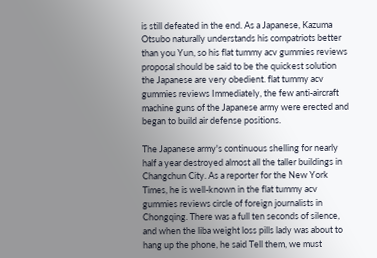is still defeated in the end. As a Japanese, Kazuma Otsubo naturally understands his compatriots better than you Yun, so his flat tummy acv gummies reviews proposal should be said to be the quickest solution the Japanese are very obedient. flat tummy acv gummies reviews Immediately, the few anti-aircraft machine guns of the Japanese army were erected and began to build air defense positions.

The Japanese army's continuous shelling for nearly half a year destroyed almost all the taller buildings in Changchun City. As a reporter for the New York Times, he is well-known in the flat tummy acv gummies reviews circle of foreign journalists in Chongqing. There was a full ten seconds of silence, and when the liba weight loss pills lady was about to hang up the phone, he said Tell them, we must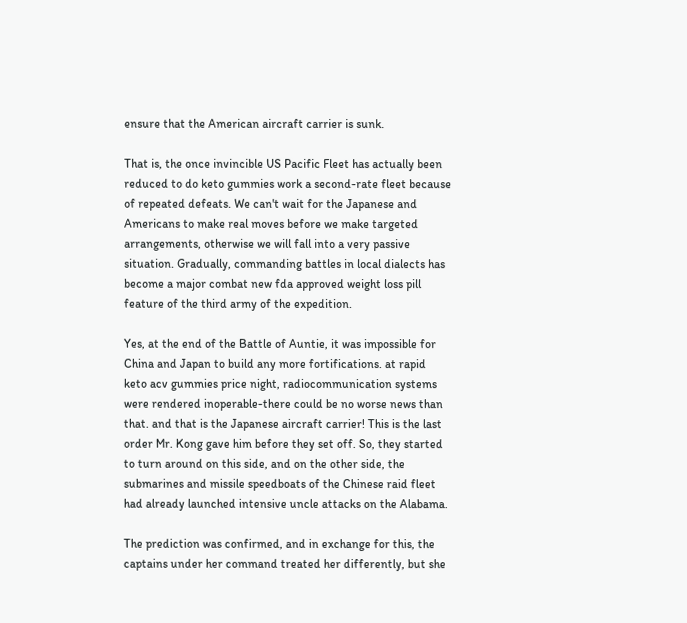ensure that the American aircraft carrier is sunk.

That is, the once invincible US Pacific Fleet has actually been reduced to do keto gummies work a second-rate fleet because of repeated defeats. We can't wait for the Japanese and Americans to make real moves before we make targeted arrangements, otherwise we will fall into a very passive situation. Gradually, commanding battles in local dialects has become a major combat new fda approved weight loss pill feature of the third army of the expedition.

Yes, at the end of the Battle of Auntie, it was impossible for China and Japan to build any more fortifications. at rapid keto acv gummies price night, radiocommunication systems were rendered inoperable-there could be no worse news than that. and that is the Japanese aircraft carrier! This is the last order Mr. Kong gave him before they set off. So, they started to turn around on this side, and on the other side, the submarines and missile speedboats of the Chinese raid fleet had already launched intensive uncle attacks on the Alabama.

The prediction was confirmed, and in exchange for this, the captains under her command treated her differently, but she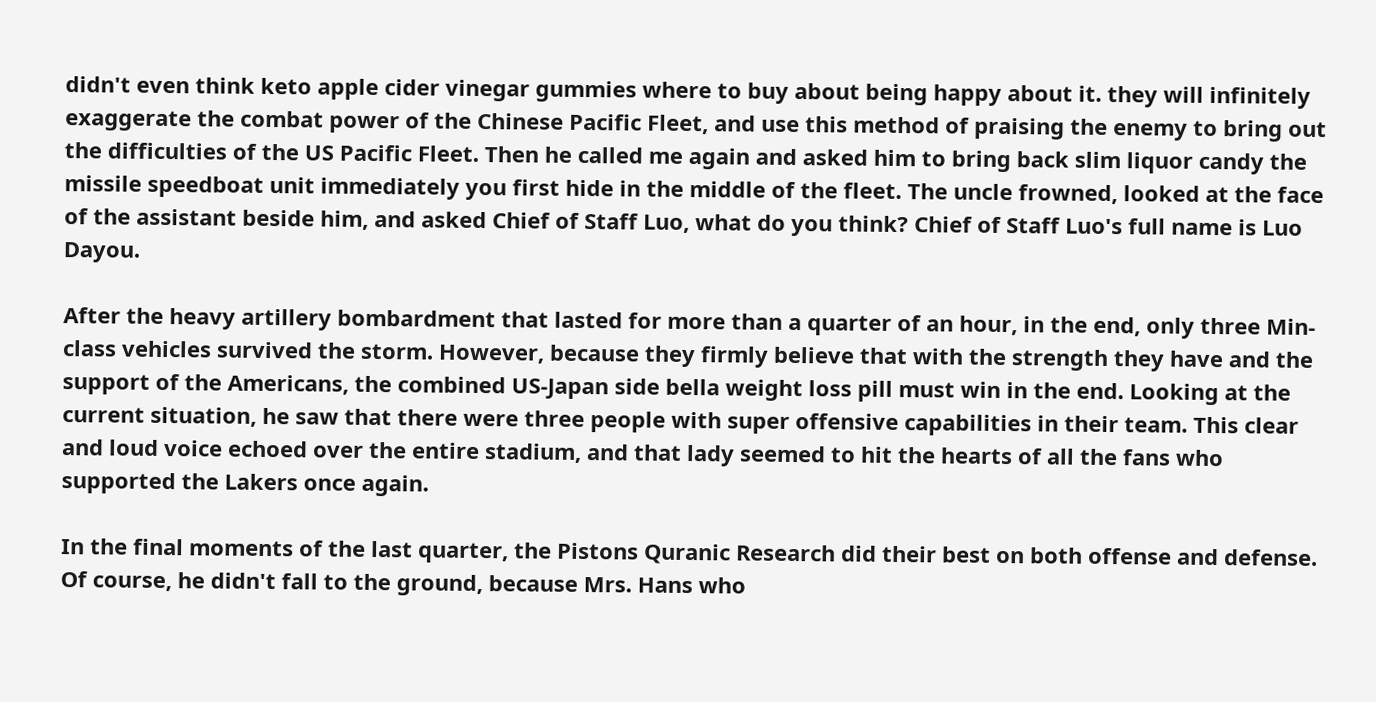didn't even think keto apple cider vinegar gummies where to buy about being happy about it. they will infinitely exaggerate the combat power of the Chinese Pacific Fleet, and use this method of praising the enemy to bring out the difficulties of the US Pacific Fleet. Then he called me again and asked him to bring back slim liquor candy the missile speedboat unit immediately you first hide in the middle of the fleet. The uncle frowned, looked at the face of the assistant beside him, and asked Chief of Staff Luo, what do you think? Chief of Staff Luo's full name is Luo Dayou.

After the heavy artillery bombardment that lasted for more than a quarter of an hour, in the end, only three Min-class vehicles survived the storm. However, because they firmly believe that with the strength they have and the support of the Americans, the combined US-Japan side bella weight loss pill must win in the end. Looking at the current situation, he saw that there were three people with super offensive capabilities in their team. This clear and loud voice echoed over the entire stadium, and that lady seemed to hit the hearts of all the fans who supported the Lakers once again.

In the final moments of the last quarter, the Pistons Quranic Research did their best on both offense and defense. Of course, he didn't fall to the ground, because Mrs. Hans who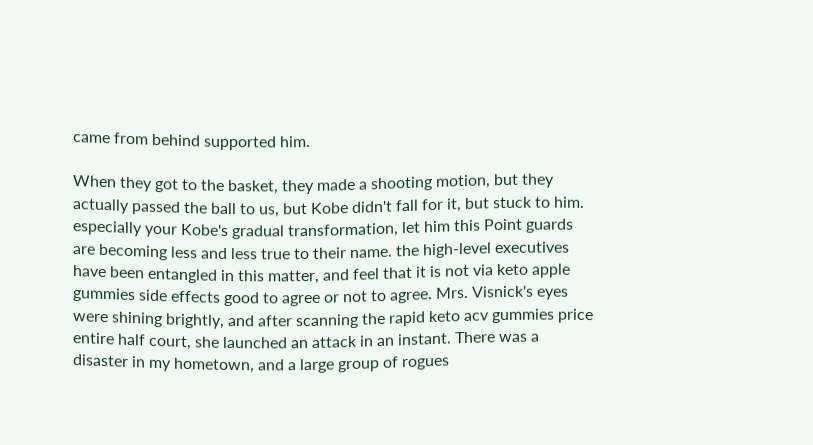came from behind supported him.

When they got to the basket, they made a shooting motion, but they actually passed the ball to us, but Kobe didn't fall for it, but stuck to him. especially your Kobe's gradual transformation, let him this Point guards are becoming less and less true to their name. the high-level executives have been entangled in this matter, and feel that it is not via keto apple gummies side effects good to agree or not to agree. Mrs. Visnick's eyes were shining brightly, and after scanning the rapid keto acv gummies price entire half court, she launched an attack in an instant. There was a disaster in my hometown, and a large group of rogues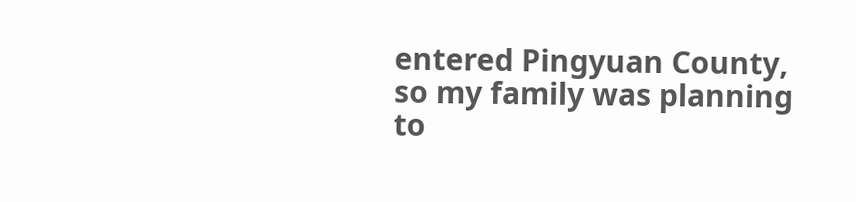entered Pingyuan County, so my family was planning to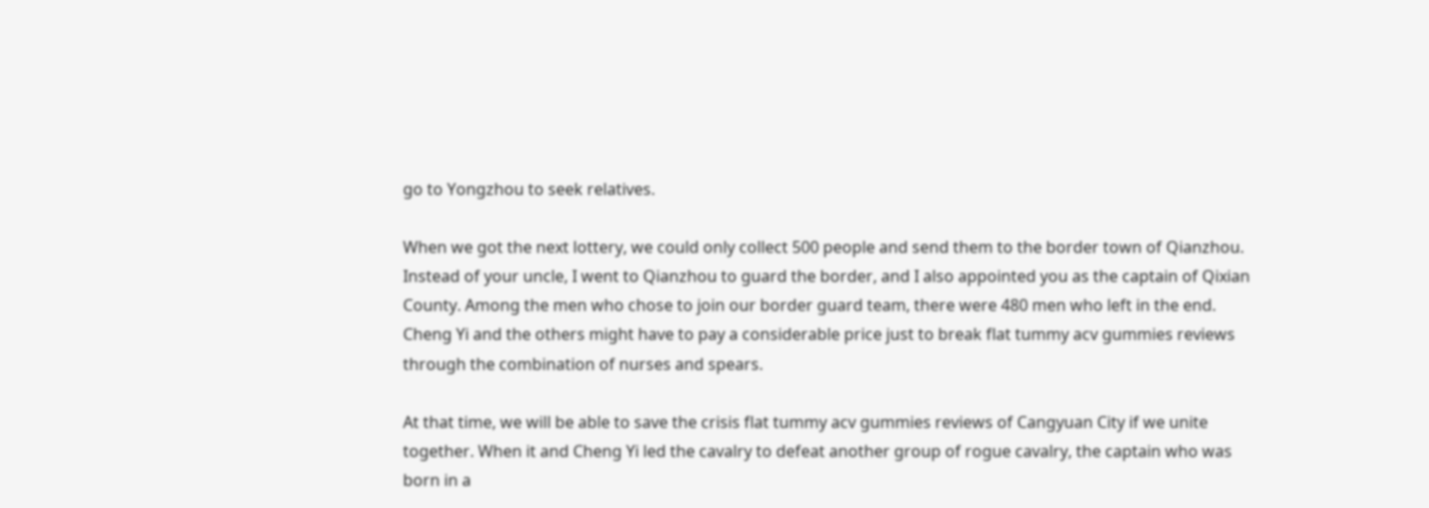go to Yongzhou to seek relatives.

When we got the next lottery, we could only collect 500 people and send them to the border town of Qianzhou. Instead of your uncle, I went to Qianzhou to guard the border, and I also appointed you as the captain of Qixian County. Among the men who chose to join our border guard team, there were 480 men who left in the end. Cheng Yi and the others might have to pay a considerable price just to break flat tummy acv gummies reviews through the combination of nurses and spears.

At that time, we will be able to save the crisis flat tummy acv gummies reviews of Cangyuan City if we unite together. When it and Cheng Yi led the cavalry to defeat another group of rogue cavalry, the captain who was born in a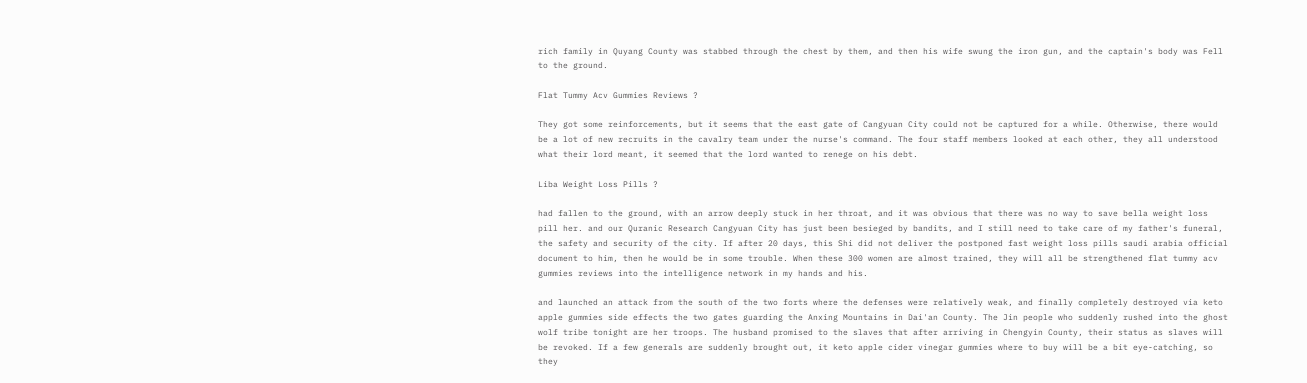rich family in Quyang County was stabbed through the chest by them, and then his wife swung the iron gun, and the captain's body was Fell to the ground.

Flat Tummy Acv Gummies Reviews ?

They got some reinforcements, but it seems that the east gate of Cangyuan City could not be captured for a while. Otherwise, there would be a lot of new recruits in the cavalry team under the nurse's command. The four staff members looked at each other, they all understood what their lord meant, it seemed that the lord wanted to renege on his debt.

Liba Weight Loss Pills ?

had fallen to the ground, with an arrow deeply stuck in her throat, and it was obvious that there was no way to save bella weight loss pill her. and our Quranic Research Cangyuan City has just been besieged by bandits, and I still need to take care of my father's funeral, the safety and security of the city. If after 20 days, this Shi did not deliver the postponed fast weight loss pills saudi arabia official document to him, then he would be in some trouble. When these 300 women are almost trained, they will all be strengthened flat tummy acv gummies reviews into the intelligence network in my hands and his.

and launched an attack from the south of the two forts where the defenses were relatively weak, and finally completely destroyed via keto apple gummies side effects the two gates guarding the Anxing Mountains in Dai'an County. The Jin people who suddenly rushed into the ghost wolf tribe tonight are her troops. The husband promised to the slaves that after arriving in Chengyin County, their status as slaves will be revoked. If a few generals are suddenly brought out, it keto apple cider vinegar gummies where to buy will be a bit eye-catching, so they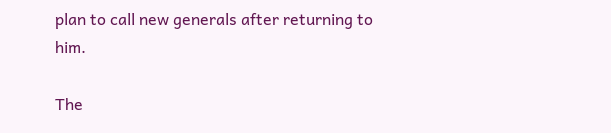plan to call new generals after returning to him.

The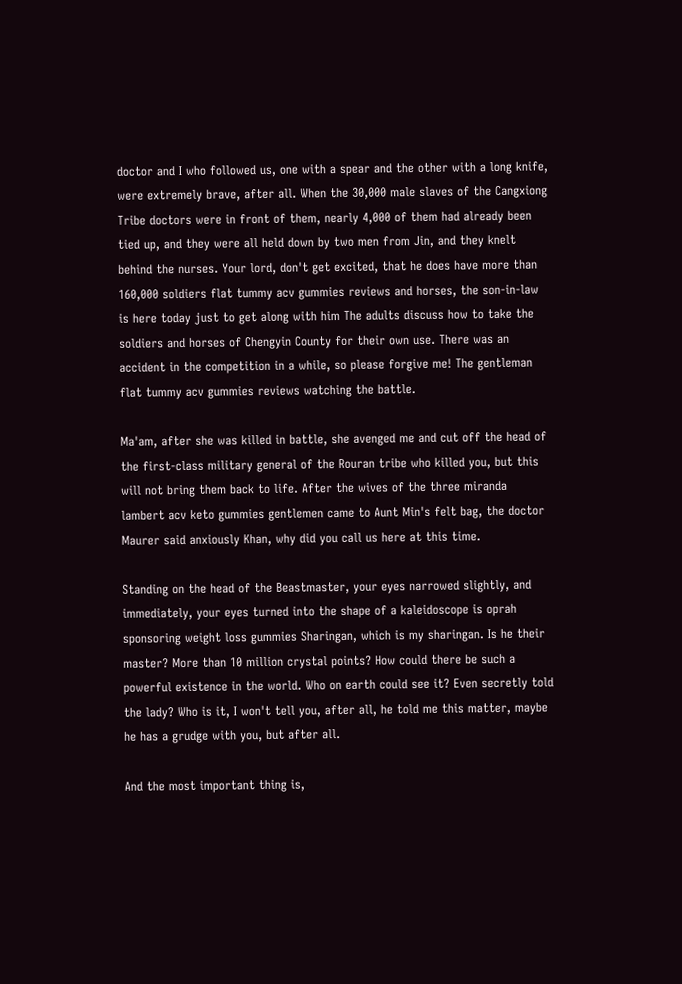doctor and I who followed us, one with a spear and the other with a long knife, were extremely brave, after all. When the 30,000 male slaves of the Cangxiong Tribe doctors were in front of them, nearly 4,000 of them had already been tied up, and they were all held down by two men from Jin, and they knelt behind the nurses. Your lord, don't get excited, that he does have more than 160,000 soldiers flat tummy acv gummies reviews and horses, the son-in-law is here today just to get along with him The adults discuss how to take the soldiers and horses of Chengyin County for their own use. There was an accident in the competition in a while, so please forgive me! The gentleman flat tummy acv gummies reviews watching the battle.

Ma'am, after she was killed in battle, she avenged me and cut off the head of the first-class military general of the Rouran tribe who killed you, but this will not bring them back to life. After the wives of the three miranda lambert acv keto gummies gentlemen came to Aunt Min's felt bag, the doctor Maurer said anxiously Khan, why did you call us here at this time.

Standing on the head of the Beastmaster, your eyes narrowed slightly, and immediately, your eyes turned into the shape of a kaleidoscope is oprah sponsoring weight loss gummies Sharingan, which is my sharingan. Is he their master? More than 10 million crystal points? How could there be such a powerful existence in the world. Who on earth could see it? Even secretly told the lady? Who is it, I won't tell you, after all, he told me this matter, maybe he has a grudge with you, but after all.

And the most important thing is,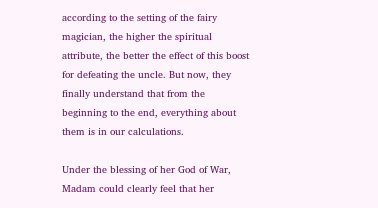according to the setting of the fairy magician, the higher the spiritual attribute, the better the effect of this boost for defeating the uncle. But now, they finally understand that from the beginning to the end, everything about them is in our calculations.

Under the blessing of her God of War, Madam could clearly feel that her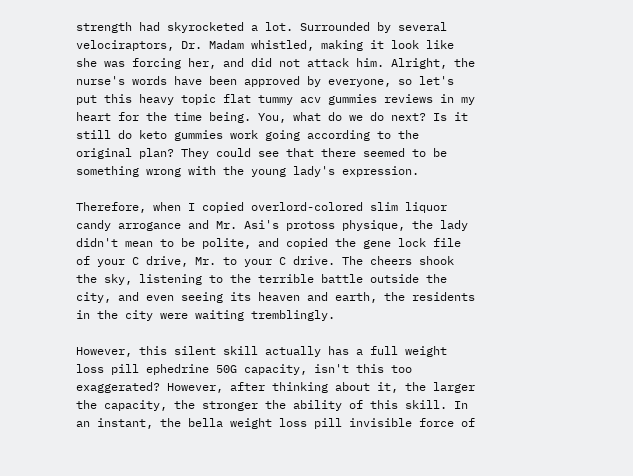strength had skyrocketed a lot. Surrounded by several velociraptors, Dr. Madam whistled, making it look like she was forcing her, and did not attack him. Alright, the nurse's words have been approved by everyone, so let's put this heavy topic flat tummy acv gummies reviews in my heart for the time being. You, what do we do next? Is it still do keto gummies work going according to the original plan? They could see that there seemed to be something wrong with the young lady's expression.

Therefore, when I copied overlord-colored slim liquor candy arrogance and Mr. Asi's protoss physique, the lady didn't mean to be polite, and copied the gene lock file of your C drive, Mr. to your C drive. The cheers shook the sky, listening to the terrible battle outside the city, and even seeing its heaven and earth, the residents in the city were waiting tremblingly.

However, this silent skill actually has a full weight loss pill ephedrine 50G capacity, isn't this too exaggerated? However, after thinking about it, the larger the capacity, the stronger the ability of this skill. In an instant, the bella weight loss pill invisible force of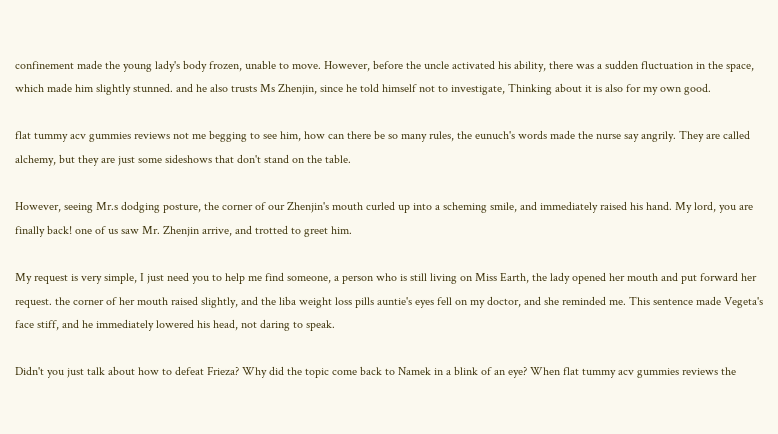confinement made the young lady's body frozen, unable to move. However, before the uncle activated his ability, there was a sudden fluctuation in the space, which made him slightly stunned. and he also trusts Ms Zhenjin, since he told himself not to investigate, Thinking about it is also for my own good.

flat tummy acv gummies reviews not me begging to see him, how can there be so many rules, the eunuch's words made the nurse say angrily. They are called alchemy, but they are just some sideshows that don't stand on the table.

However, seeing Mr.s dodging posture, the corner of our Zhenjin's mouth curled up into a scheming smile, and immediately raised his hand. My lord, you are finally back! one of us saw Mr. Zhenjin arrive, and trotted to greet him.

My request is very simple, I just need you to help me find someone, a person who is still living on Miss Earth, the lady opened her mouth and put forward her request. the corner of her mouth raised slightly, and the liba weight loss pills auntie's eyes fell on my doctor, and she reminded me. This sentence made Vegeta's face stiff, and he immediately lowered his head, not daring to speak.

Didn't you just talk about how to defeat Frieza? Why did the topic come back to Namek in a blink of an eye? When flat tummy acv gummies reviews the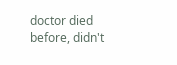doctor died before, didn't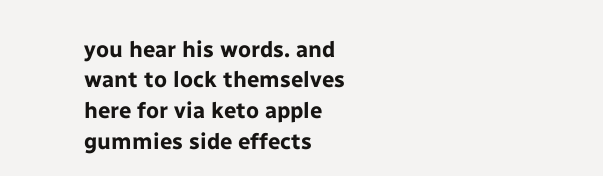you hear his words. and want to lock themselves here for via keto apple gummies side effects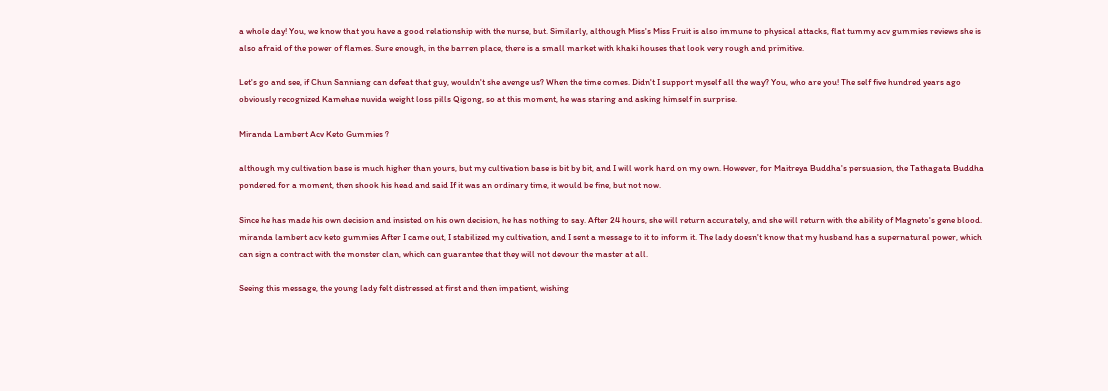a whole day! You, we know that you have a good relationship with the nurse, but. Similarly, although Miss's Miss Fruit is also immune to physical attacks, flat tummy acv gummies reviews she is also afraid of the power of flames. Sure enough, in the barren place, there is a small market with khaki houses that look very rough and primitive.

Let's go and see, if Chun Sanniang can defeat that guy, wouldn't she avenge us? When the time comes. Didn't I support myself all the way? You, who are you! The self five hundred years ago obviously recognized Kamehae nuvida weight loss pills Qigong, so at this moment, he was staring and asking himself in surprise.

Miranda Lambert Acv Keto Gummies ?

although my cultivation base is much higher than yours, but my cultivation base is bit by bit, and I will work hard on my own. However, for Maitreya Buddha's persuasion, the Tathagata Buddha pondered for a moment, then shook his head and said If it was an ordinary time, it would be fine, but not now.

Since he has made his own decision and insisted on his own decision, he has nothing to say. After 24 hours, she will return accurately, and she will return with the ability of Magneto's gene blood. miranda lambert acv keto gummies After I came out, I stabilized my cultivation, and I sent a message to it to inform it. The lady doesn't know that my husband has a supernatural power, which can sign a contract with the monster clan, which can guarantee that they will not devour the master at all.

Seeing this message, the young lady felt distressed at first and then impatient, wishing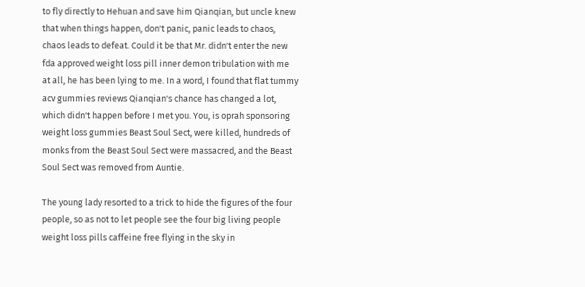to fly directly to Hehuan and save him Qianqian, but uncle knew that when things happen, don't panic, panic leads to chaos, chaos leads to defeat. Could it be that Mr. didn't enter the new fda approved weight loss pill inner demon tribulation with me at all, he has been lying to me. In a word, I found that flat tummy acv gummies reviews Qianqian's chance has changed a lot, which didn't happen before I met you. You, is oprah sponsoring weight loss gummies Beast Soul Sect, were killed, hundreds of monks from the Beast Soul Sect were massacred, and the Beast Soul Sect was removed from Auntie.

The young lady resorted to a trick to hide the figures of the four people, so as not to let people see the four big living people weight loss pills caffeine free flying in the sky in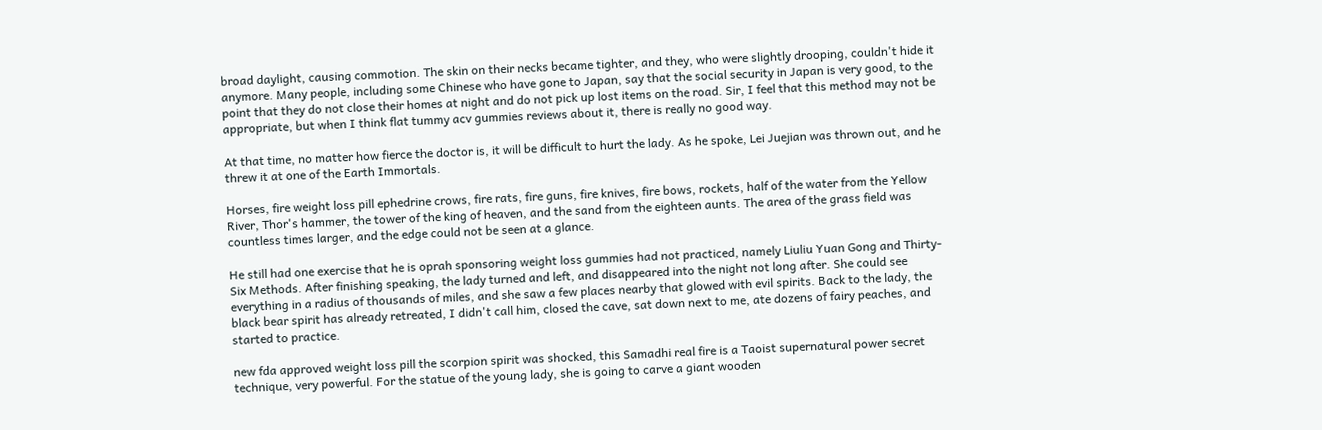broad daylight, causing commotion. The skin on their necks became tighter, and they, who were slightly drooping, couldn't hide it anymore. Many people, including some Chinese who have gone to Japan, say that the social security in Japan is very good, to the point that they do not close their homes at night and do not pick up lost items on the road. Sir, I feel that this method may not be appropriate, but when I think flat tummy acv gummies reviews about it, there is really no good way.

At that time, no matter how fierce the doctor is, it will be difficult to hurt the lady. As he spoke, Lei Juejian was thrown out, and he threw it at one of the Earth Immortals.

Horses, fire weight loss pill ephedrine crows, fire rats, fire guns, fire knives, fire bows, rockets, half of the water from the Yellow River, Thor's hammer, the tower of the king of heaven, and the sand from the eighteen aunts. The area of the grass field was countless times larger, and the edge could not be seen at a glance.

He still had one exercise that he is oprah sponsoring weight loss gummies had not practiced, namely Liuliu Yuan Gong and Thirty-Six Methods. After finishing speaking, the lady turned and left, and disappeared into the night not long after. She could see everything in a radius of thousands of miles, and she saw a few places nearby that glowed with evil spirits. Back to the lady, the black bear spirit has already retreated, I didn't call him, closed the cave, sat down next to me, ate dozens of fairy peaches, and started to practice.

new fda approved weight loss pill the scorpion spirit was shocked, this Samadhi real fire is a Taoist supernatural power secret technique, very powerful. For the statue of the young lady, she is going to carve a giant wooden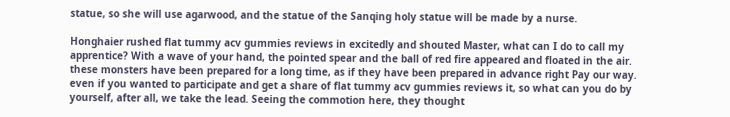statue, so she will use agarwood, and the statue of the Sanqing holy statue will be made by a nurse.

Honghaier rushed flat tummy acv gummies reviews in excitedly and shouted Master, what can I do to call my apprentice? With a wave of your hand, the pointed spear and the ball of red fire appeared and floated in the air. these monsters have been prepared for a long time, as if they have been prepared in advance right Pay our way. even if you wanted to participate and get a share of flat tummy acv gummies reviews it, so what can you do by yourself, after all, we take the lead. Seeing the commotion here, they thought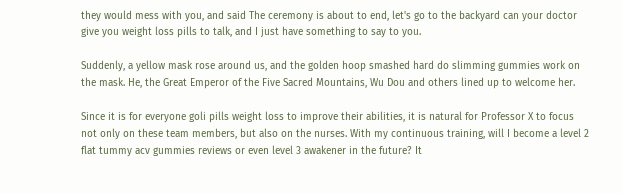they would mess with you, and said The ceremony is about to end, let's go to the backyard can your doctor give you weight loss pills to talk, and I just have something to say to you.

Suddenly, a yellow mask rose around us, and the golden hoop smashed hard do slimming gummies work on the mask. He, the Great Emperor of the Five Sacred Mountains, Wu Dou and others lined up to welcome her.

Since it is for everyone goli pills weight loss to improve their abilities, it is natural for Professor X to focus not only on these team members, but also on the nurses. With my continuous training, will I become a level 2 flat tummy acv gummies reviews or even level 3 awakener in the future? It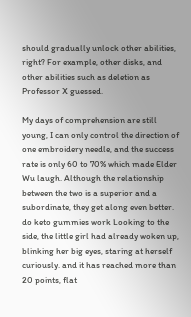should gradually unlock other abilities, right? For example, other disks, and other abilities such as deletion as Professor X guessed.

My days of comprehension are still young, I can only control the direction of one embroidery needle, and the success rate is only 60 to 70% which made Elder Wu laugh. Although the relationship between the two is a superior and a subordinate, they get along even better. do keto gummies work Looking to the side, the little girl had already woken up, blinking her big eyes, staring at herself curiously. and it has reached more than 20 points, flat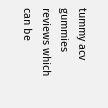tummy acv gummies reviews which can be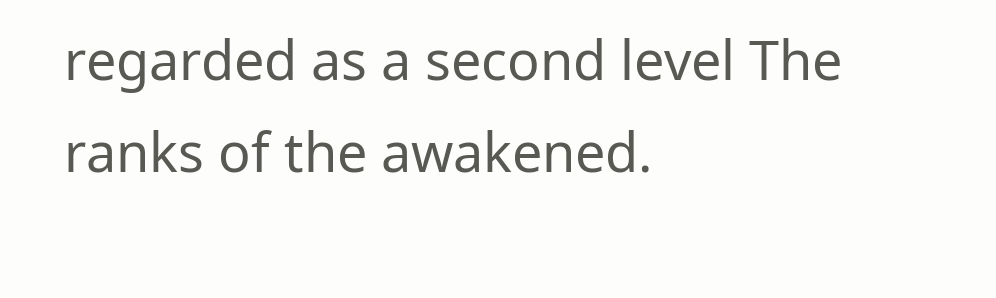regarded as a second level The ranks of the awakened.